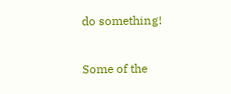do something!

Some of the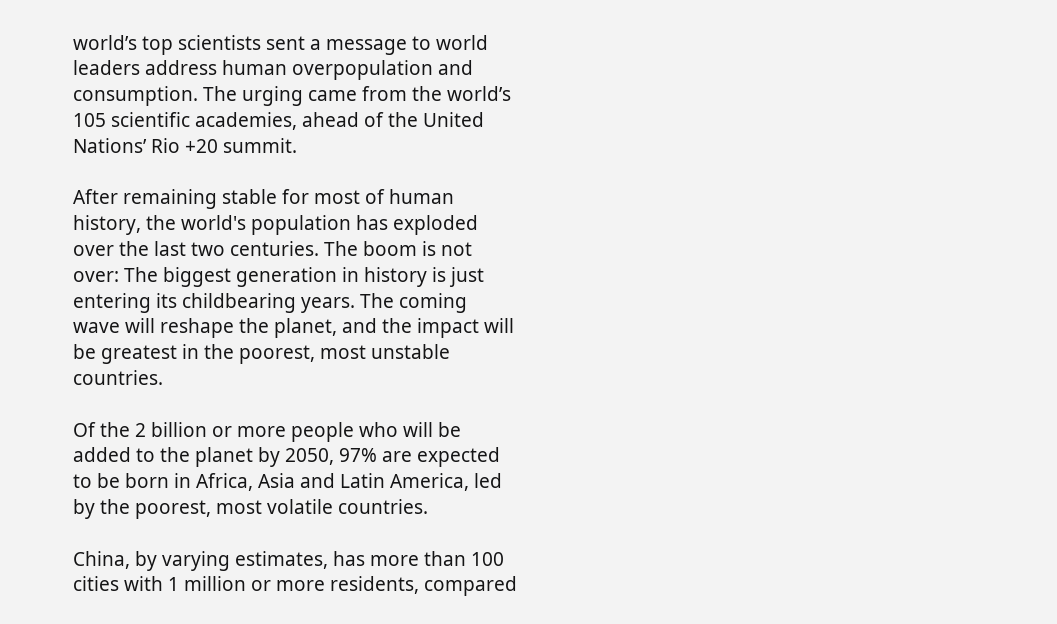world’s top scientists sent a message to world leaders address human overpopulation and consumption. The urging came from the world’s 105 scientific academies, ahead of the United Nations’ Rio +20 summit.

After remaining stable for most of human history, the world's population has exploded over the last two centuries. The boom is not over: The biggest generation in history is just entering its childbearing years. The coming wave will reshape the planet, and the impact will be greatest in the poorest, most unstable countries.

Of the 2 billion or more people who will be added to the planet by 2050, 97% are expected to be born in Africa, Asia and Latin America, led by the poorest, most volatile countries.

China, by varying estimates, has more than 100 cities with 1 million or more residents, compared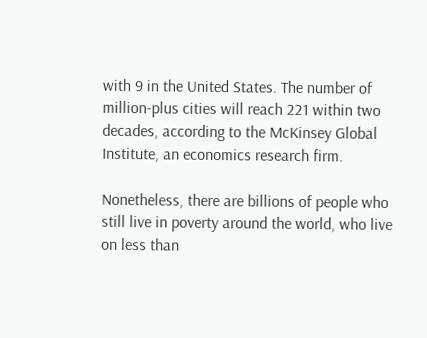with 9 in the United States. The number of million-plus cities will reach 221 within two decades, according to the McKinsey Global Institute, an economics research firm.

Nonetheless, there are billions of people who still live in poverty around the world, who live on less than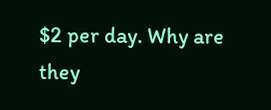$2 per day. Why are they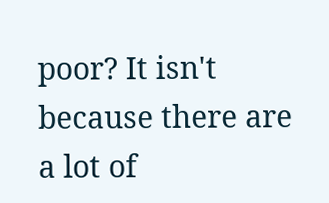poor? It isn't because there are a lot of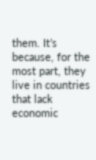them. It’s because, for the most part, they live in countries that lack economic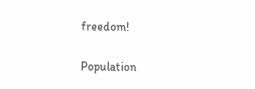freedom!

Population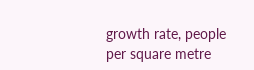growth rate, people per square metre